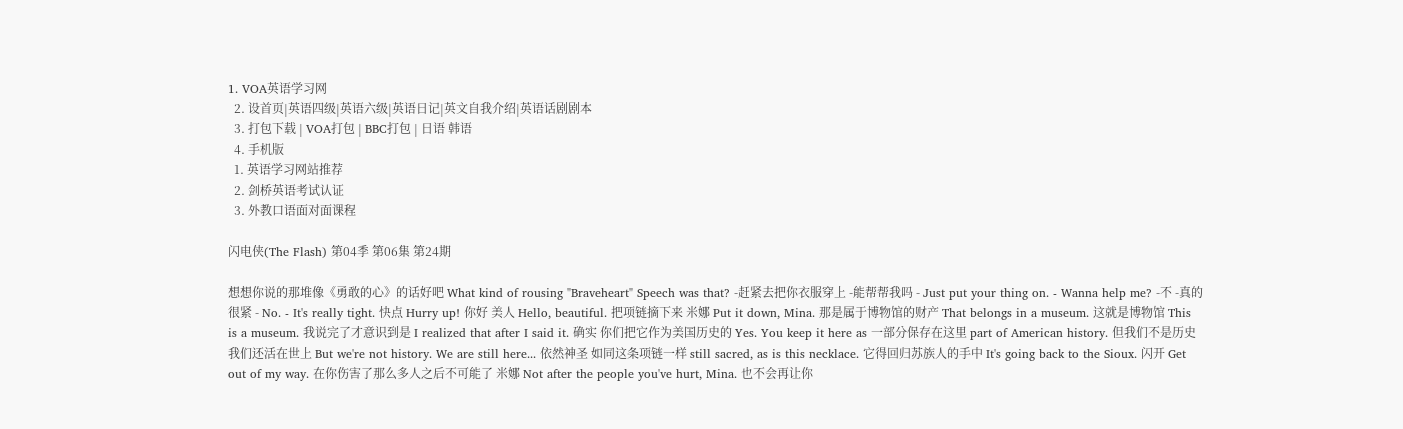1. VOA英语学习网
  2. 设首页|英语四级|英语六级|英语日记|英文自我介绍|英语话剧剧本
  3. 打包下载 | VOA打包 | BBC打包 | 日语 韩语
  4. 手机版
  1. 英语学习网站推荐
  2. 剑桥英语考试认证
  3. 外教口语面对面课程

闪电侠(The Flash) 第04季 第06集 第24期

想想你说的那堆像《勇敢的心》的话好吧 What kind of rousing "Braveheart" Speech was that? -赶紧去把你衣服穿上 -能帮帮我吗 - Just put your thing on. - Wanna help me? -不 -真的很紧 - No. - It's really tight. 快点 Hurry up! 你好 美人 Hello, beautiful. 把项链摘下来 米娜 Put it down, Mina. 那是属于博物馆的财产 That belongs in a museum. 这就是博物馆 This is a museum. 我说完了才意识到是 I realized that after I said it. 确实 你们把它作为美国历史的 Yes. You keep it here as 一部分保存在这里 part of American history. 但我们不是历史 我们还活在世上 But we're not history. We are still here... 依然神圣 如同这条项链一样 still sacred, as is this necklace. 它得回归苏族人的手中 It's going back to the Sioux. 闪开 Get out of my way. 在你伤害了那么多人之后不可能了 米娜 Not after the people you've hurt, Mina. 也不会再让你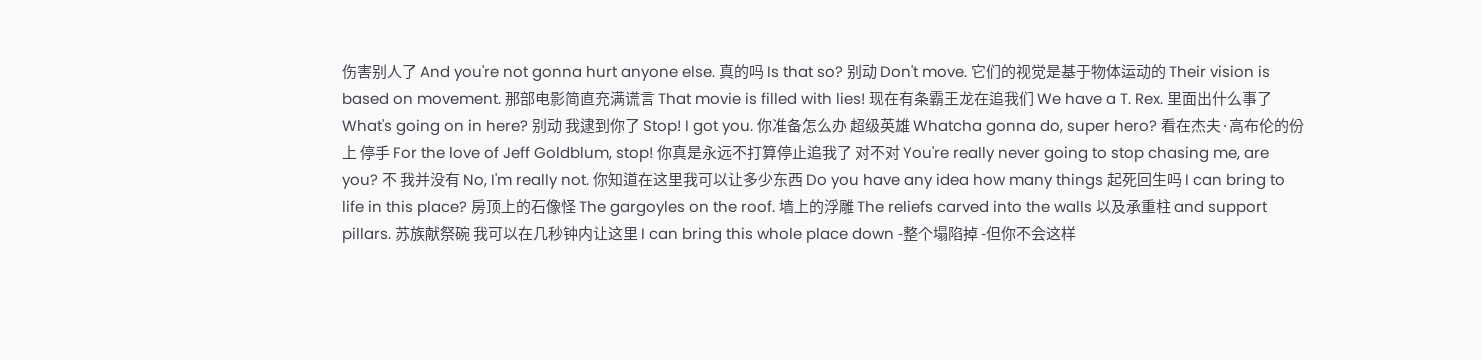伤害别人了 And you're not gonna hurt anyone else. 真的吗 Is that so? 别动 Don't move. 它们的视觉是基于物体运动的 Their vision is based on movement. 那部电影简直充满谎言 That movie is filled with lies! 现在有条霸王龙在追我们 We have a T. Rex. 里面出什么事了 What's going on in here? 别动 我逮到你了 Stop! I got you. 你准备怎么办 超级英雄 Whatcha gonna do, super hero? 看在杰夫·高布伦的份上 停手 For the love of Jeff Goldblum, stop! 你真是永远不打算停止追我了 对不对 You're really never going to stop chasing me, are you? 不 我并没有 No, I'm really not. 你知道在这里我可以让多少东西 Do you have any idea how many things 起死回生吗 I can bring to life in this place? 房顶上的石像怪 The gargoyles on the roof. 墙上的浮雕 The reliefs carved into the walls 以及承重柱 and support pillars. 苏族献祭碗 我可以在几秒钟内让这里 I can bring this whole place down -整个塌陷掉 -但你不会这样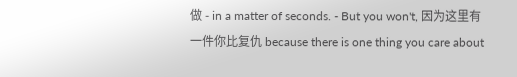做 - in a matter of seconds. - But you won't, 因为这里有一件你比复仇 because there is one thing you care about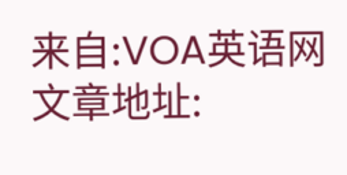来自:VOA英语网 文章地址: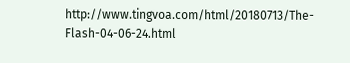http://www.tingvoa.com/html/20180713/The-Flash-04-06-24.html